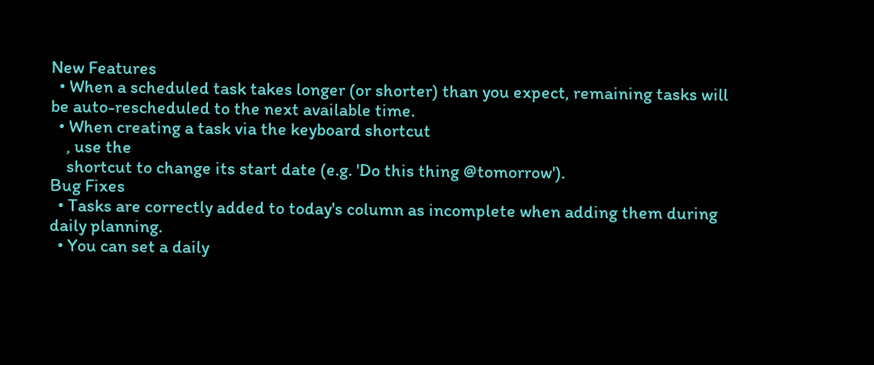New Features
  • When a scheduled task takes longer (or shorter) than you expect, remaining tasks will be auto-rescheduled to the next available time.
  • When creating a task via the keyboard shortcut
    , use the
    shortcut to change its start date (e.g. 'Do this thing @tomorrow').
Bug Fixes
  • Tasks are correctly added to today's column as incomplete when adding them during daily planning.
  • You can set a daily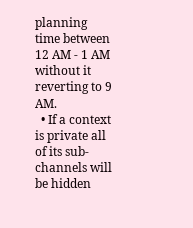planning time between 12 AM - 1 AM without it reverting to 9 AM.
  • If a context is private all of its sub-channels will be hidden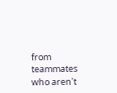from teammates who aren't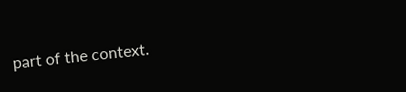part of the context.